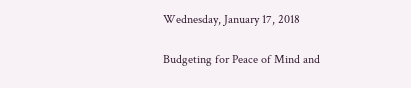Wednesday, January 17, 2018

Budgeting for Peace of Mind and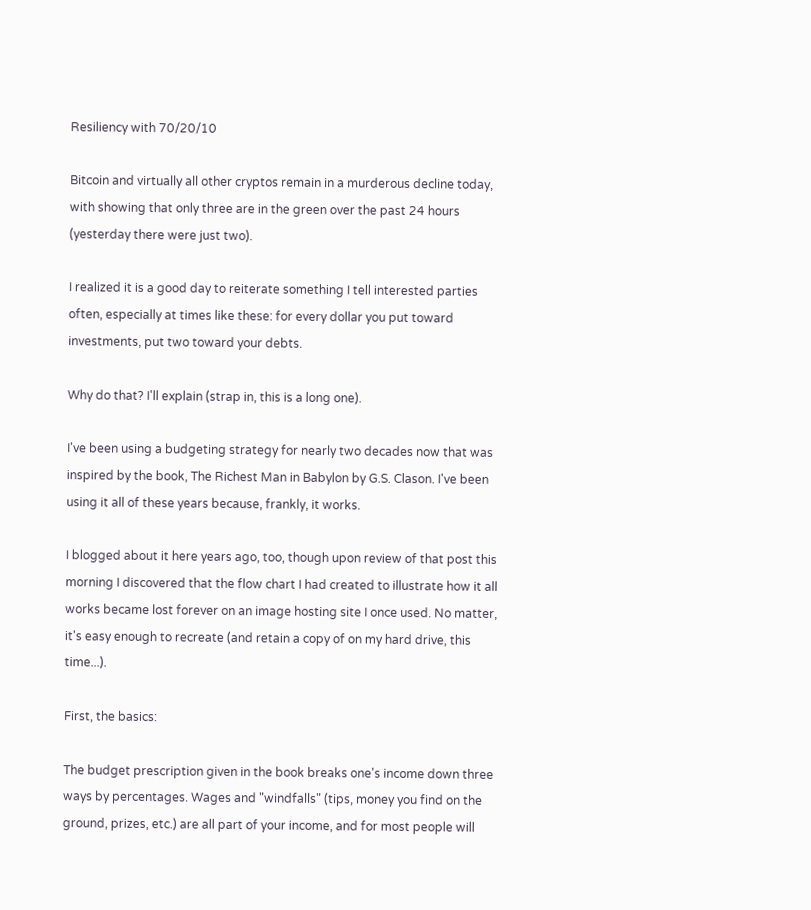Resiliency with 70/20/10

Bitcoin and virtually all other cryptos remain in a murderous decline today, with showing that only three are in the green over the past 24 hours (yesterday there were just two).

I realized it is a good day to reiterate something I tell interested parties often, especially at times like these: for every dollar you put toward investments, put two toward your debts.

Why do that? I'll explain (strap in, this is a long one).

I've been using a budgeting strategy for nearly two decades now that was inspired by the book, The Richest Man in Babylon by G.S. Clason. I've been using it all of these years because, frankly, it works.

I blogged about it here years ago, too, though upon review of that post this morning I discovered that the flow chart I had created to illustrate how it all works became lost forever on an image hosting site I once used. No matter, it's easy enough to recreate (and retain a copy of on my hard drive, this time...).

First, the basics:

The budget prescription given in the book breaks one's income down three ways by percentages. Wages and "windfalls" (tips, money you find on the ground, prizes, etc.) are all part of your income, and for most people will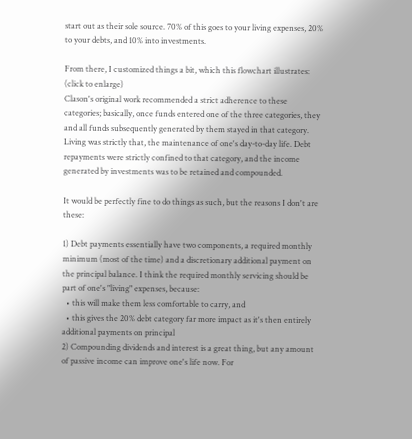start out as their sole source. 70% of this goes to your living expenses, 20% to your debts, and 10% into investments.

From there, I customized things a bit, which this flowchart illustrates:
(click to enlarge)
Clason's original work recommended a strict adherence to these categories; basically, once funds entered one of the three categories, they and all funds subsequently generated by them stayed in that category. Living was strictly that, the maintenance of one's day-to-day life. Debt repayments were strictly confined to that category, and the income generated by investments was to be retained and compounded.

It would be perfectly fine to do things as such, but the reasons I don't are these:

1) Debt payments essentially have two components, a required monthly minimum (most of the time) and a discretionary additional payment on the principal balance. I think the required monthly servicing should be part of one's "living" expenses, because:
  • this will make them less comfortable to carry, and
  • this gives the 20% debt category far more impact as it's then entirely additional payments on principal
2) Compounding dividends and interest is a great thing, but any amount of passive income can improve one's life now. For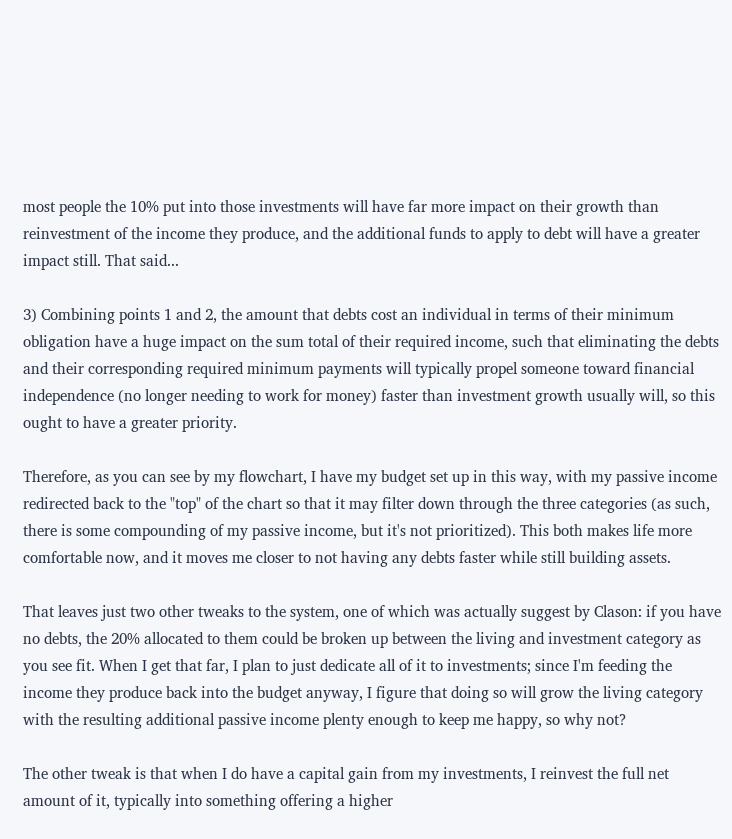most people the 10% put into those investments will have far more impact on their growth than reinvestment of the income they produce, and the additional funds to apply to debt will have a greater impact still. That said...

3) Combining points 1 and 2, the amount that debts cost an individual in terms of their minimum obligation have a huge impact on the sum total of their required income, such that eliminating the debts and their corresponding required minimum payments will typically propel someone toward financial independence (no longer needing to work for money) faster than investment growth usually will, so this ought to have a greater priority.

Therefore, as you can see by my flowchart, I have my budget set up in this way, with my passive income redirected back to the "top" of the chart so that it may filter down through the three categories (as such, there is some compounding of my passive income, but it's not prioritized). This both makes life more comfortable now, and it moves me closer to not having any debts faster while still building assets.

That leaves just two other tweaks to the system, one of which was actually suggest by Clason: if you have no debts, the 20% allocated to them could be broken up between the living and investment category as you see fit. When I get that far, I plan to just dedicate all of it to investments; since I'm feeding the income they produce back into the budget anyway, I figure that doing so will grow the living category with the resulting additional passive income plenty enough to keep me happy, so why not?

The other tweak is that when I do have a capital gain from my investments, I reinvest the full net amount of it, typically into something offering a higher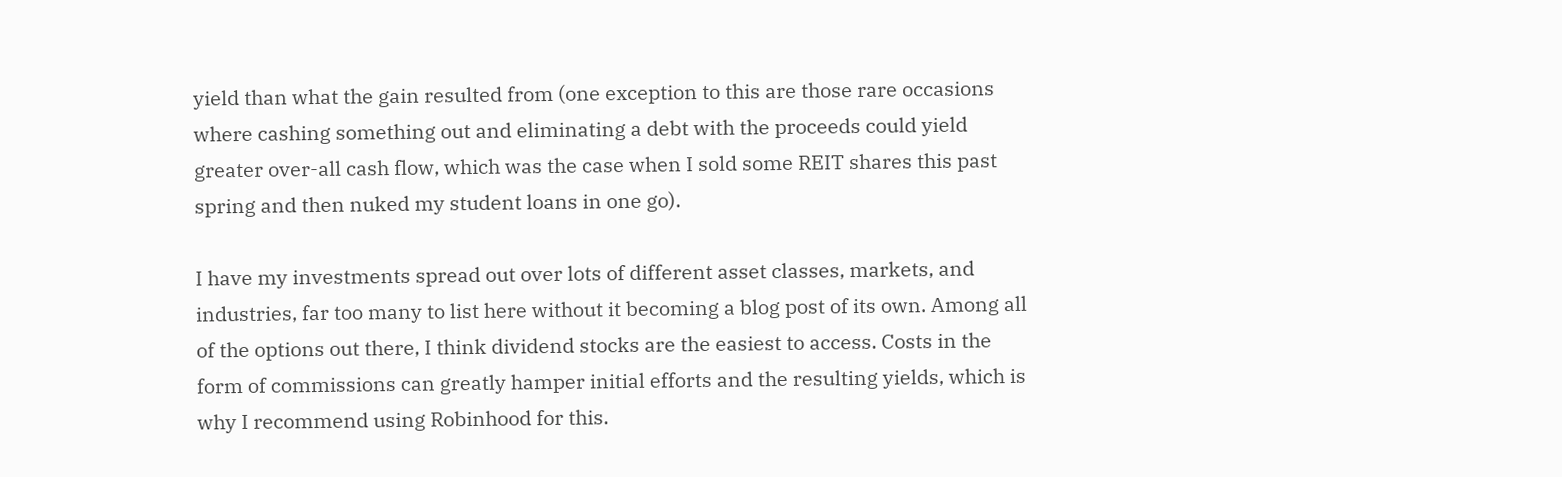yield than what the gain resulted from (one exception to this are those rare occasions where cashing something out and eliminating a debt with the proceeds could yield greater over-all cash flow, which was the case when I sold some REIT shares this past spring and then nuked my student loans in one go).

I have my investments spread out over lots of different asset classes, markets, and industries, far too many to list here without it becoming a blog post of its own. Among all of the options out there, I think dividend stocks are the easiest to access. Costs in the form of commissions can greatly hamper initial efforts and the resulting yields, which is why I recommend using Robinhood for this.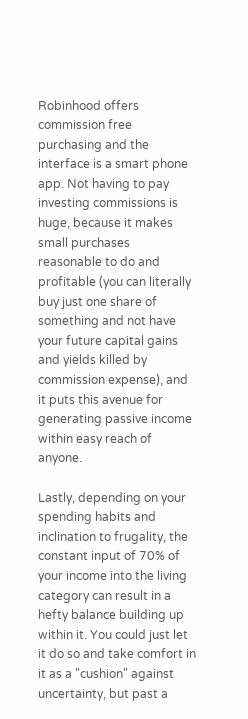Robinhood offers commission free purchasing and the interface is a smart phone app. Not having to pay investing commissions is huge, because it makes small purchases reasonable to do and profitable (you can literally buy just one share of something and not have your future capital gains and yields killed by commission expense), and it puts this avenue for generating passive income within easy reach of anyone.

Lastly, depending on your spending habits and inclination to frugality, the constant input of 70% of your income into the living category can result in a hefty balance building up within it. You could just let it do so and take comfort in it as a "cushion" against uncertainty, but past a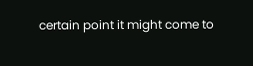certain point it might come to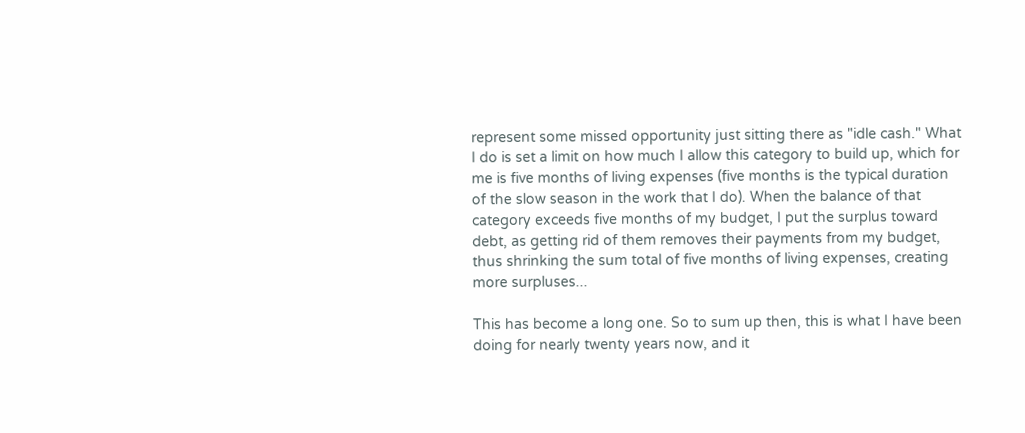represent some missed opportunity just sitting there as "idle cash." What I do is set a limit on how much I allow this category to build up, which for me is five months of living expenses (five months is the typical duration of the slow season in the work that I do). When the balance of that category exceeds five months of my budget, I put the surplus toward debt, as getting rid of them removes their payments from my budget, thus shrinking the sum total of five months of living expenses, creating more surpluses...

This has become a long one. So to sum up then, this is what I have been doing for nearly twenty years now, and it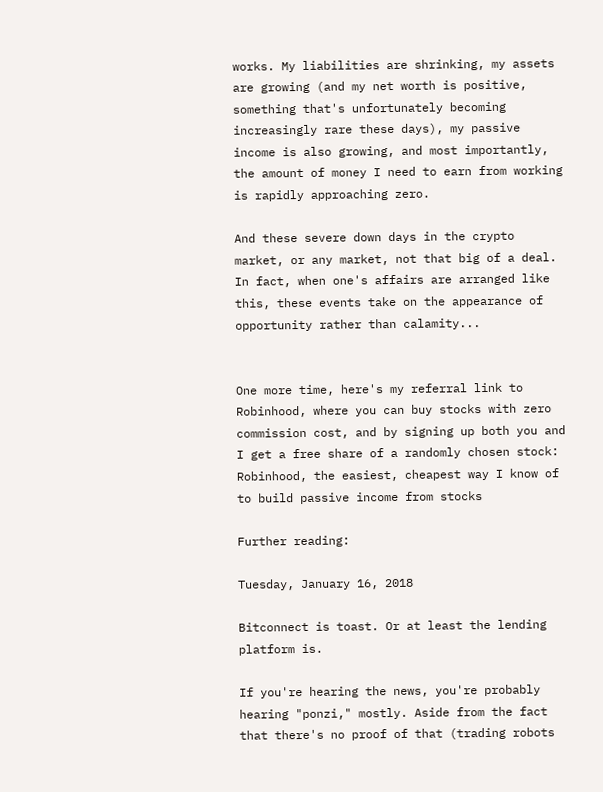works. My liabilities are shrinking, my assets are growing (and my net worth is positive, something that's unfortunately becoming increasingly rare these days), my passive income is also growing, and most importantly, the amount of money I need to earn from working is rapidly approaching zero.

And these severe down days in the crypto market, or any market, not that big of a deal. In fact, when one's affairs are arranged like this, these events take on the appearance of opportunity rather than calamity...


One more time, here's my referral link to Robinhood, where you can buy stocks with zero commission cost, and by signing up both you and I get a free share of a randomly chosen stock: Robinhood, the easiest, cheapest way I know of to build passive income from stocks

Further reading:

Tuesday, January 16, 2018

Bitconnect is toast. Or at least the lending platform is.

If you're hearing the news, you're probably hearing "ponzi," mostly. Aside from the fact that there's no proof of that (trading robots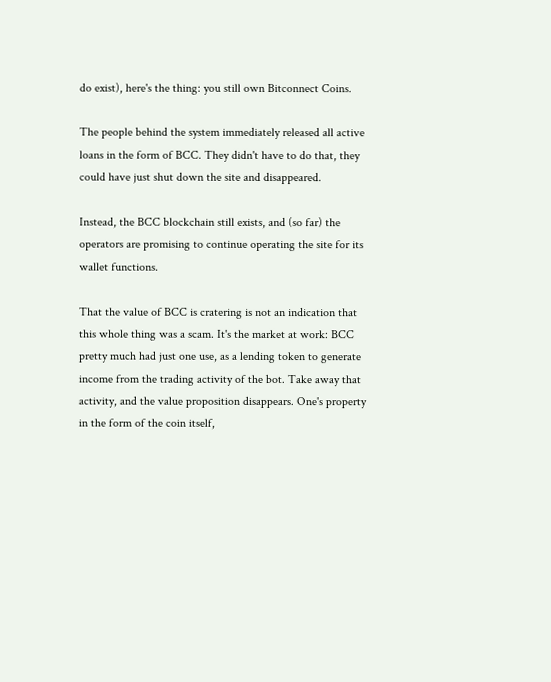do exist), here's the thing: you still own Bitconnect Coins.

The people behind the system immediately released all active loans in the form of BCC. They didn't have to do that, they could have just shut down the site and disappeared.

Instead, the BCC blockchain still exists, and (so far) the operators are promising to continue operating the site for its wallet functions.

That the value of BCC is cratering is not an indication that this whole thing was a scam. It's the market at work: BCC pretty much had just one use, as a lending token to generate income from the trading activity of the bot. Take away that activity, and the value proposition disappears. One's property in the form of the coin itself,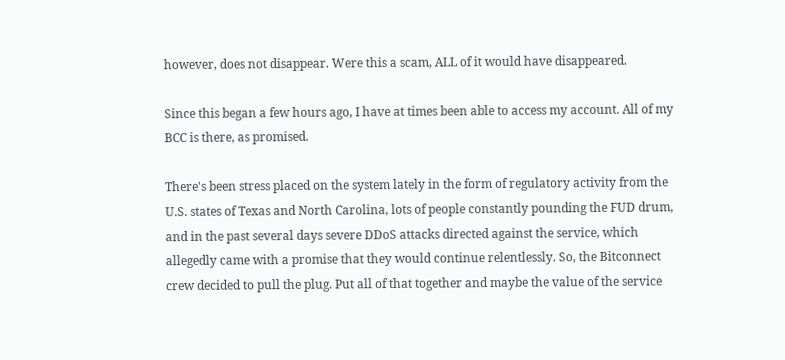however, does not disappear. Were this a scam, ALL of it would have disappeared.

Since this began a few hours ago, I have at times been able to access my account. All of my BCC is there, as promised.

There's been stress placed on the system lately in the form of regulatory activity from the U.S. states of Texas and North Carolina, lots of people constantly pounding the FUD drum, and in the past several days severe DDoS attacks directed against the service, which allegedly came with a promise that they would continue relentlessly. So, the Bitconnect crew decided to pull the plug. Put all of that together and maybe the value of the service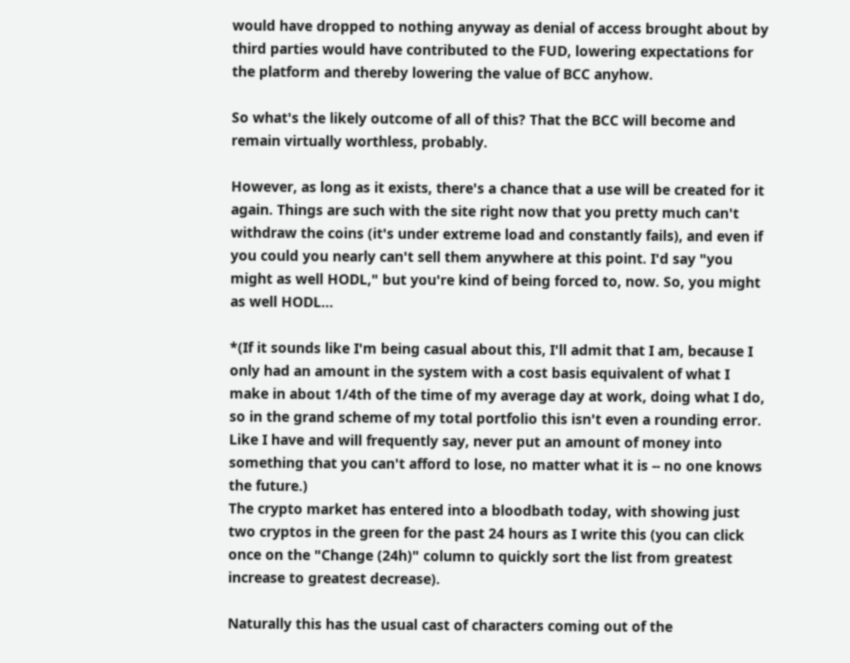would have dropped to nothing anyway as denial of access brought about by third parties would have contributed to the FUD, lowering expectations for the platform and thereby lowering the value of BCC anyhow.

So what's the likely outcome of all of this? That the BCC will become and remain virtually worthless, probably.

However, as long as it exists, there's a chance that a use will be created for it again. Things are such with the site right now that you pretty much can't withdraw the coins (it's under extreme load and constantly fails), and even if you could you nearly can't sell them anywhere at this point. I'd say "you might as well HODL," but you're kind of being forced to, now. So, you might as well HODL...

*(If it sounds like I'm being casual about this, I'll admit that I am, because I only had an amount in the system with a cost basis equivalent of what I make in about 1/4th of the time of my average day at work, doing what I do, so in the grand scheme of my total portfolio this isn't even a rounding error. Like I have and will frequently say, never put an amount of money into something that you can't afford to lose, no matter what it is -- no one knows the future.)
The crypto market has entered into a bloodbath today, with showing just two cryptos in the green for the past 24 hours as I write this (you can click once on the "Change (24h)" column to quickly sort the list from greatest increase to greatest decrease).

Naturally this has the usual cast of characters coming out of the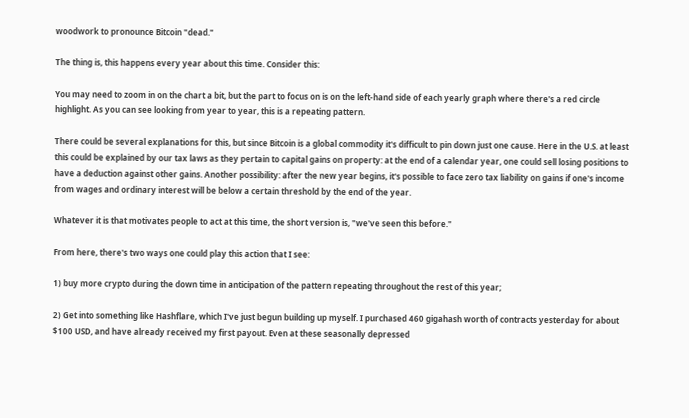woodwork to pronounce Bitcoin "dead."

The thing is, this happens every year about this time. Consider this:

You may need to zoom in on the chart a bit, but the part to focus on is on the left-hand side of each yearly graph where there's a red circle highlight. As you can see looking from year to year, this is a repeating pattern.

There could be several explanations for this, but since Bitcoin is a global commodity it's difficult to pin down just one cause. Here in the U.S. at least this could be explained by our tax laws as they pertain to capital gains on property: at the end of a calendar year, one could sell losing positions to have a deduction against other gains. Another possibility: after the new year begins, it's possible to face zero tax liability on gains if one's income from wages and ordinary interest will be below a certain threshold by the end of the year.

Whatever it is that motivates people to act at this time, the short version is, "we've seen this before."

From here, there's two ways one could play this action that I see:

1) buy more crypto during the down time in anticipation of the pattern repeating throughout the rest of this year;

2) Get into something like Hashflare, which I've just begun building up myself. I purchased 460 gigahash worth of contracts yesterday for about $100 USD, and have already received my first payout. Even at these seasonally depressed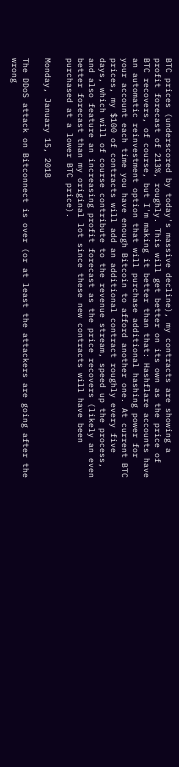BTC prices (underscored by today's massive decline), my contracts are showing a profit forecast of 213%, roughly. This will get better on its own as the price of BTC recovers, of course, but I'm making it better than that: Hashflare accounts have an automatic reinvestment option that will purchase additional hashing power for your account each time you have enough Bitcoin to afford another one. At current BTC prices, my $100 of contracts will add an additional contract roughly every five days, which will of course contribute to the revenue stream, speed up the process, and also feature an increasing profit forecast as the price recovers (likely an even better forecast than my original lot since these new contracts will have been purchased at a lower BTC price).

Monday, January 15, 2018

The DDoS attack on Bitconnect is over (or at least the attackers are going after the wrong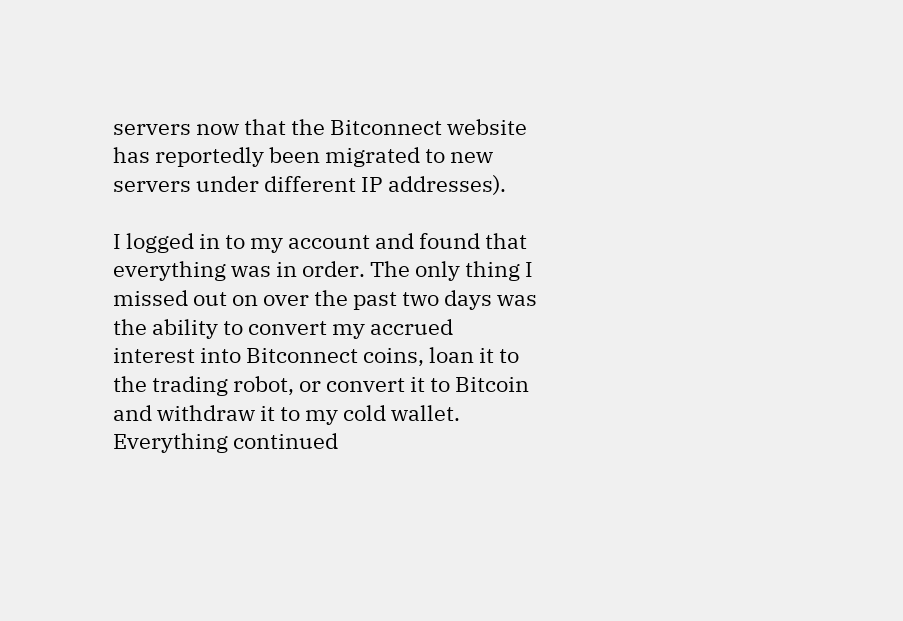servers now that the Bitconnect website has reportedly been migrated to new servers under different IP addresses).

I logged in to my account and found that everything was in order. The only thing I missed out on over the past two days was the ability to convert my accrued interest into Bitconnect coins, loan it to the trading robot, or convert it to Bitcoin and withdraw it to my cold wallet. Everything continued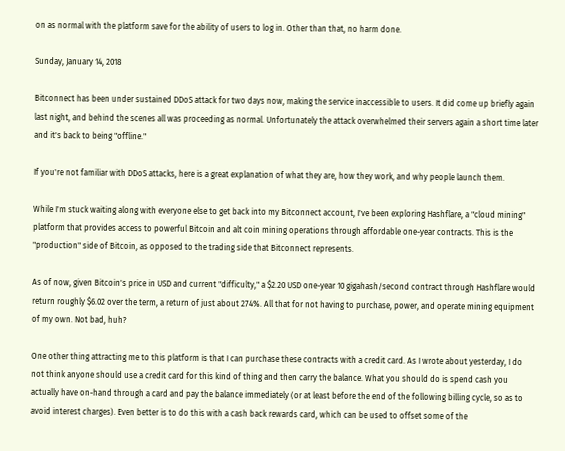on as normal with the platform save for the ability of users to log in. Other than that, no harm done.

Sunday, January 14, 2018

Bitconnect has been under sustained DDoS attack for two days now, making the service inaccessible to users. It did come up briefly again last night, and behind the scenes all was proceeding as normal. Unfortunately the attack overwhelmed their servers again a short time later and it's back to being "offline."

If you're not familiar with DDoS attacks, here is a great explanation of what they are, how they work, and why people launch them.

While I'm stuck waiting along with everyone else to get back into my Bitconnect account, I've been exploring Hashflare, a "cloud mining" platform that provides access to powerful Bitcoin and alt coin mining operations through affordable one-year contracts. This is the "production" side of Bitcoin, as opposed to the trading side that Bitconnect represents.

As of now, given Bitcoin's price in USD and current "difficulty," a $2.20 USD one-year 10 gigahash/second contract through Hashflare would return roughly $6.02 over the term, a return of just about 274%. All that for not having to purchase, power, and operate mining equipment of my own. Not bad, huh?

One other thing attracting me to this platform is that I can purchase these contracts with a credit card. As I wrote about yesterday, I do not think anyone should use a credit card for this kind of thing and then carry the balance. What you should do is spend cash you actually have on-hand through a card and pay the balance immediately (or at least before the end of the following billing cycle, so as to avoid interest charges). Even better is to do this with a cash back rewards card, which can be used to offset some of the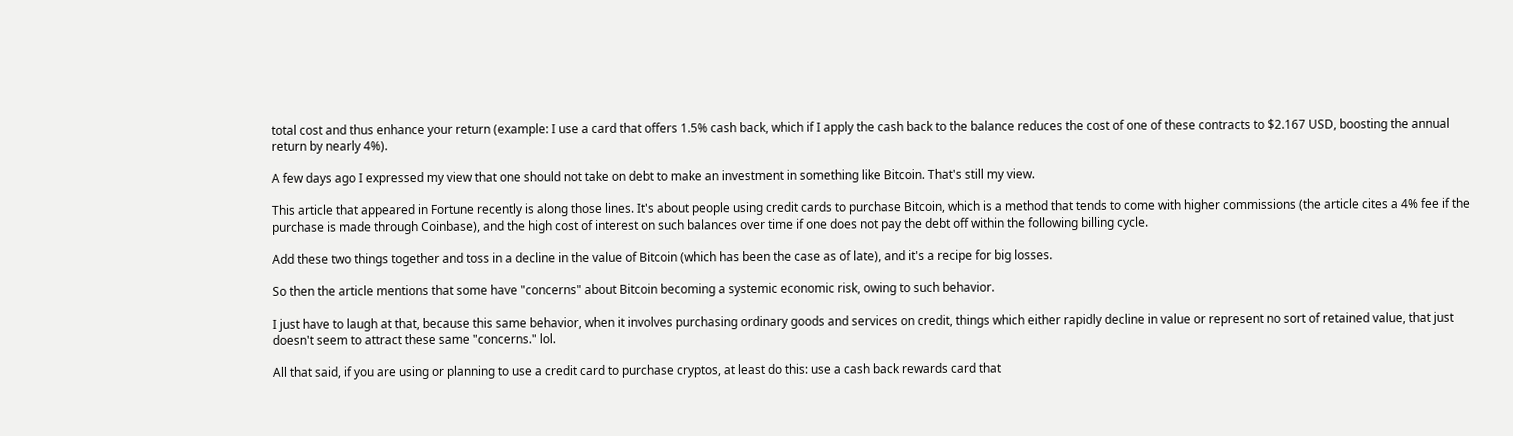total cost and thus enhance your return (example: I use a card that offers 1.5% cash back, which if I apply the cash back to the balance reduces the cost of one of these contracts to $2.167 USD, boosting the annual return by nearly 4%).

A few days ago I expressed my view that one should not take on debt to make an investment in something like Bitcoin. That's still my view.

This article that appeared in Fortune recently is along those lines. It's about people using credit cards to purchase Bitcoin, which is a method that tends to come with higher commissions (the article cites a 4% fee if the purchase is made through Coinbase), and the high cost of interest on such balances over time if one does not pay the debt off within the following billing cycle.

Add these two things together and toss in a decline in the value of Bitcoin (which has been the case as of late), and it's a recipe for big losses.

So then the article mentions that some have "concerns" about Bitcoin becoming a systemic economic risk, owing to such behavior.

I just have to laugh at that, because this same behavior, when it involves purchasing ordinary goods and services on credit, things which either rapidly decline in value or represent no sort of retained value, that just doesn't seem to attract these same "concerns." lol.

All that said, if you are using or planning to use a credit card to purchase cryptos, at least do this: use a cash back rewards card that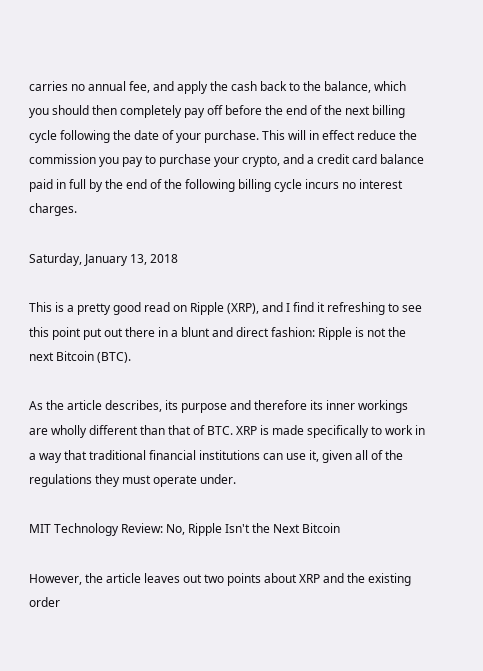carries no annual fee, and apply the cash back to the balance, which you should then completely pay off before the end of the next billing cycle following the date of your purchase. This will in effect reduce the commission you pay to purchase your crypto, and a credit card balance paid in full by the end of the following billing cycle incurs no interest charges.

Saturday, January 13, 2018

This is a pretty good read on Ripple (XRP), and I find it refreshing to see this point put out there in a blunt and direct fashion: Ripple is not the next Bitcoin (BTC).

As the article describes, its purpose and therefore its inner workings are wholly different than that of BTC. XRP is made specifically to work in a way that traditional financial institutions can use it, given all of the regulations they must operate under.

MIT Technology Review: No, Ripple Isn't the Next Bitcoin

However, the article leaves out two points about XRP and the existing order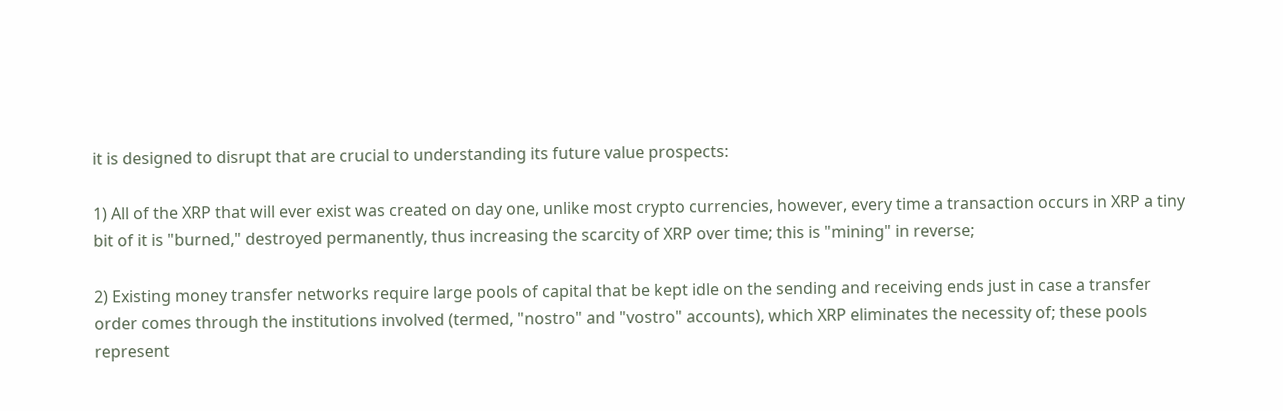it is designed to disrupt that are crucial to understanding its future value prospects:

1) All of the XRP that will ever exist was created on day one, unlike most crypto currencies, however, every time a transaction occurs in XRP a tiny bit of it is "burned," destroyed permanently, thus increasing the scarcity of XRP over time; this is "mining" in reverse;

2) Existing money transfer networks require large pools of capital that be kept idle on the sending and receiving ends just in case a transfer order comes through the institutions involved (termed, "nostro" and "vostro" accounts), which XRP eliminates the necessity of; these pools represent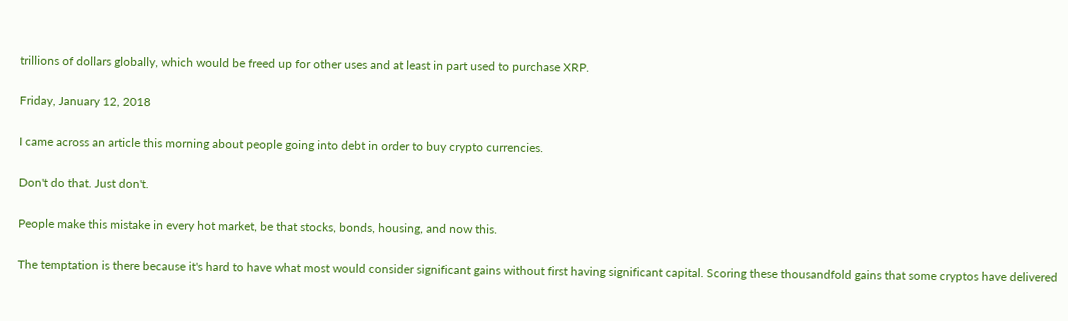trillions of dollars globally, which would be freed up for other uses and at least in part used to purchase XRP.

Friday, January 12, 2018

I came across an article this morning about people going into debt in order to buy crypto currencies.

Don't do that. Just don't.

People make this mistake in every hot market, be that stocks, bonds, housing, and now this.

The temptation is there because it's hard to have what most would consider significant gains without first having significant capital. Scoring these thousandfold gains that some cryptos have delivered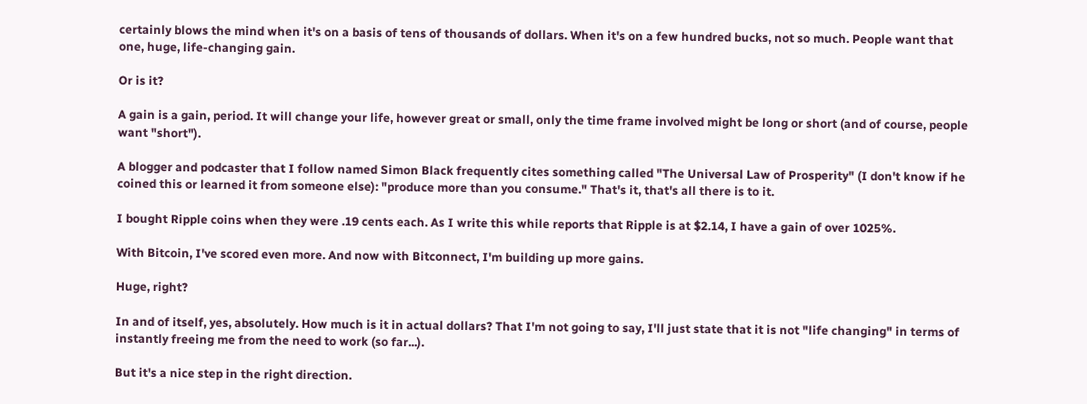certainly blows the mind when it's on a basis of tens of thousands of dollars. When it's on a few hundred bucks, not so much. People want that one, huge, life-changing gain.

Or is it?

A gain is a gain, period. It will change your life, however great or small, only the time frame involved might be long or short (and of course, people want "short").

A blogger and podcaster that I follow named Simon Black frequently cites something called "The Universal Law of Prosperity" (I don't know if he coined this or learned it from someone else): "produce more than you consume." That's it, that's all there is to it.

I bought Ripple coins when they were .19 cents each. As I write this while reports that Ripple is at $2.14, I have a gain of over 1025%.

With Bitcoin, I've scored even more. And now with Bitconnect, I'm building up more gains.

Huge, right?

In and of itself, yes, absolutely. How much is it in actual dollars? That I'm not going to say, I'll just state that it is not "life changing" in terms of instantly freeing me from the need to work (so far...).

But it's a nice step in the right direction.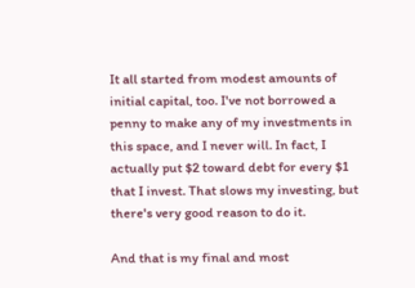It all started from modest amounts of initial capital, too. I've not borrowed a penny to make any of my investments in this space, and I never will. In fact, I actually put $2 toward debt for every $1 that I invest. That slows my investing, but there's very good reason to do it.

And that is my final and most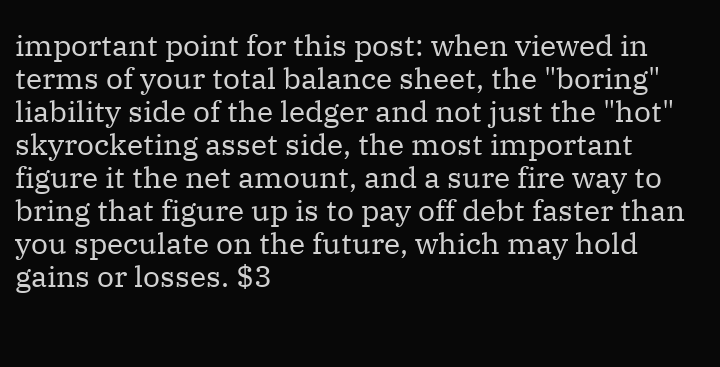important point for this post: when viewed in terms of your total balance sheet, the "boring" liability side of the ledger and not just the "hot" skyrocketing asset side, the most important figure it the net amount, and a sure fire way to bring that figure up is to pay off debt faster than you speculate on the future, which may hold gains or losses. $3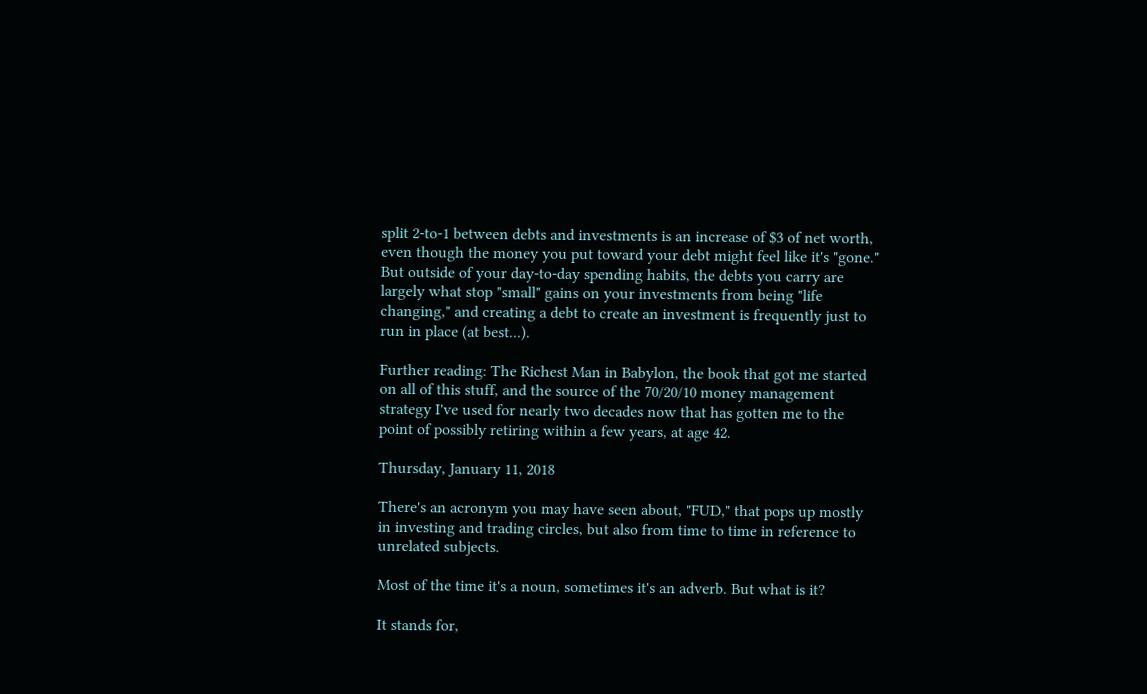split 2-to-1 between debts and investments is an increase of $3 of net worth, even though the money you put toward your debt might feel like it's "gone." But outside of your day-to-day spending habits, the debts you carry are largely what stop "small" gains on your investments from being "life changing," and creating a debt to create an investment is frequently just to run in place (at best...).

Further reading: The Richest Man in Babylon, the book that got me started on all of this stuff, and the source of the 70/20/10 money management strategy I've used for nearly two decades now that has gotten me to the point of possibly retiring within a few years, at age 42.

Thursday, January 11, 2018

There's an acronym you may have seen about, "FUD," that pops up mostly in investing and trading circles, but also from time to time in reference to unrelated subjects.

Most of the time it's a noun, sometimes it's an adverb. But what is it?

It stands for,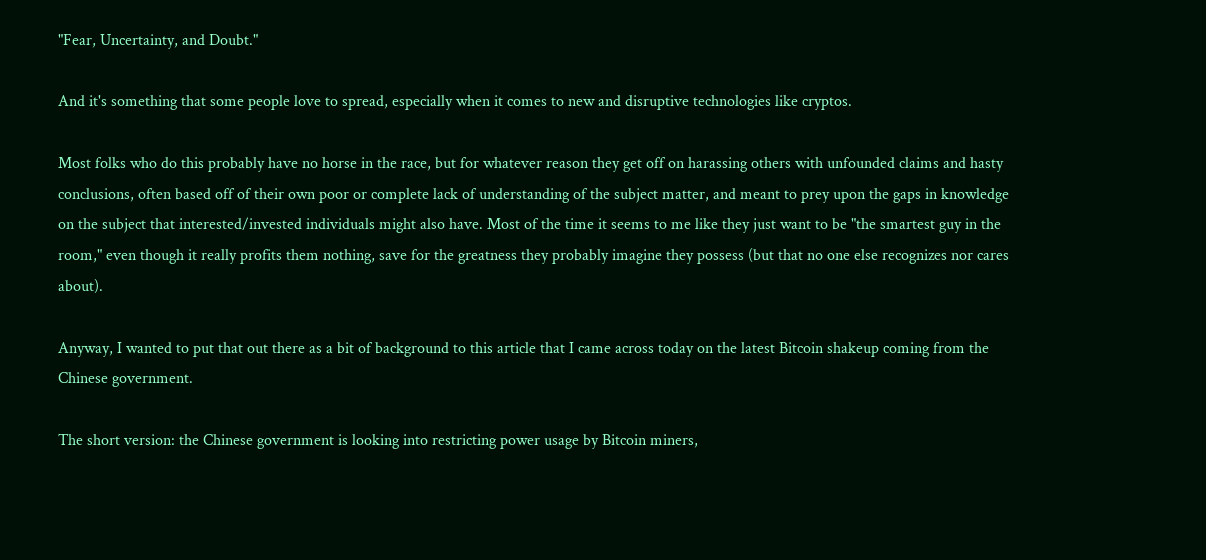"Fear, Uncertainty, and Doubt."

And it's something that some people love to spread, especially when it comes to new and disruptive technologies like cryptos.

Most folks who do this probably have no horse in the race, but for whatever reason they get off on harassing others with unfounded claims and hasty conclusions, often based off of their own poor or complete lack of understanding of the subject matter, and meant to prey upon the gaps in knowledge on the subject that interested/invested individuals might also have. Most of the time it seems to me like they just want to be "the smartest guy in the room," even though it really profits them nothing, save for the greatness they probably imagine they possess (but that no one else recognizes nor cares about).

Anyway, I wanted to put that out there as a bit of background to this article that I came across today on the latest Bitcoin shakeup coming from the Chinese government.

The short version: the Chinese government is looking into restricting power usage by Bitcoin miners,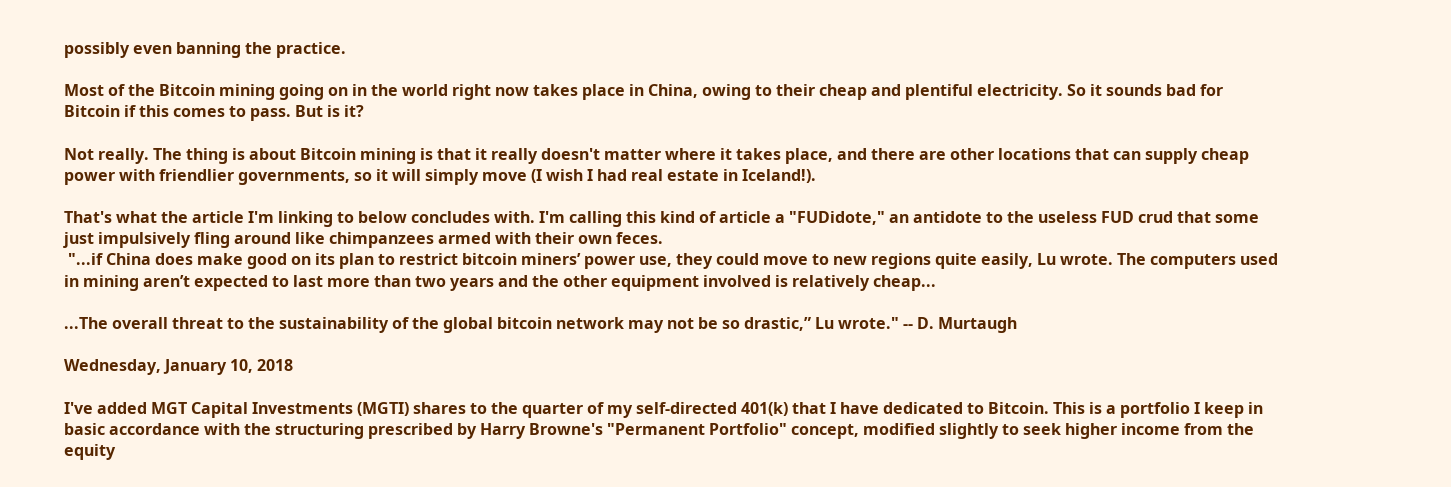possibly even banning the practice.

Most of the Bitcoin mining going on in the world right now takes place in China, owing to their cheap and plentiful electricity. So it sounds bad for Bitcoin if this comes to pass. But is it?

Not really. The thing is about Bitcoin mining is that it really doesn't matter where it takes place, and there are other locations that can supply cheap power with friendlier governments, so it will simply move (I wish I had real estate in Iceland!).

That's what the article I'm linking to below concludes with. I'm calling this kind of article a "FUDidote," an antidote to the useless FUD crud that some just impulsively fling around like chimpanzees armed with their own feces.
 "...if China does make good on its plan to restrict bitcoin miners’ power use, they could move to new regions quite easily, Lu wrote. The computers used in mining aren’t expected to last more than two years and the other equipment involved is relatively cheap...

...The overall threat to the sustainability of the global bitcoin network may not be so drastic,” Lu wrote." -- D. Murtaugh

Wednesday, January 10, 2018

I've added MGT Capital Investments (MGTI) shares to the quarter of my self-directed 401(k) that I have dedicated to Bitcoin. This is a portfolio I keep in basic accordance with the structuring prescribed by Harry Browne's "Permanent Portfolio" concept, modified slightly to seek higher income from the equity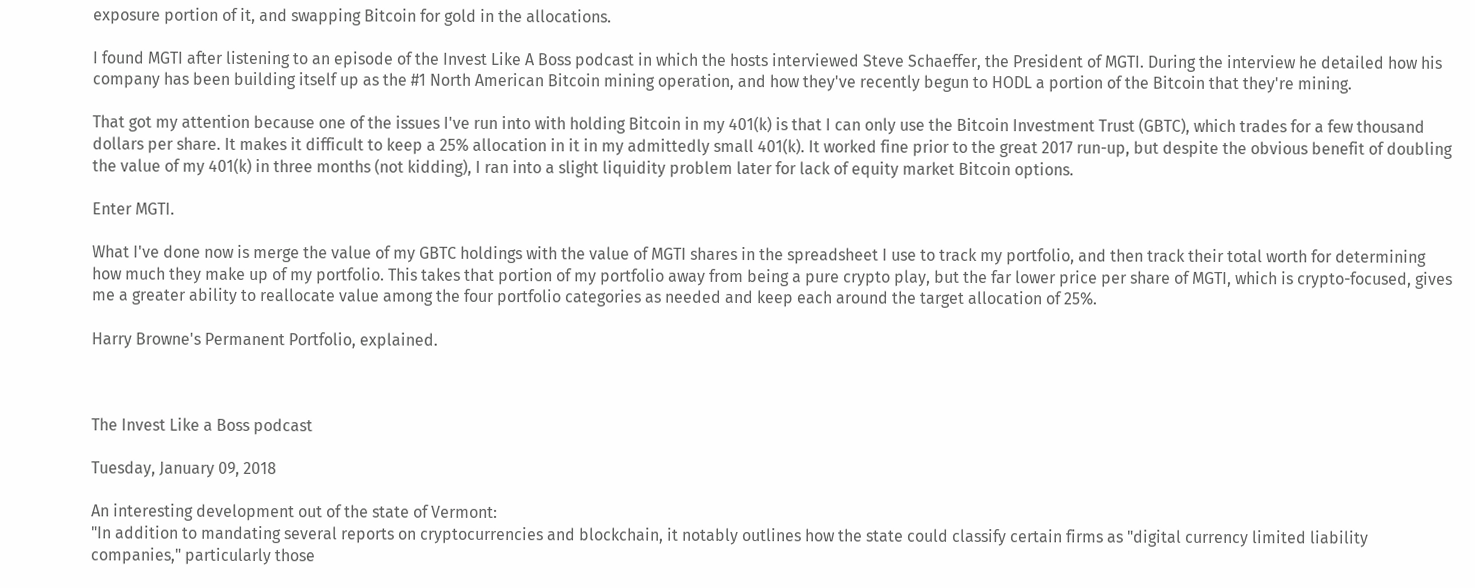exposure portion of it, and swapping Bitcoin for gold in the allocations.

I found MGTI after listening to an episode of the Invest Like A Boss podcast in which the hosts interviewed Steve Schaeffer, the President of MGTI. During the interview he detailed how his company has been building itself up as the #1 North American Bitcoin mining operation, and how they've recently begun to HODL a portion of the Bitcoin that they're mining.

That got my attention because one of the issues I've run into with holding Bitcoin in my 401(k) is that I can only use the Bitcoin Investment Trust (GBTC), which trades for a few thousand dollars per share. It makes it difficult to keep a 25% allocation in it in my admittedly small 401(k). It worked fine prior to the great 2017 run-up, but despite the obvious benefit of doubling the value of my 401(k) in three months (not kidding), I ran into a slight liquidity problem later for lack of equity market Bitcoin options.

Enter MGTI.

What I've done now is merge the value of my GBTC holdings with the value of MGTI shares in the spreadsheet I use to track my portfolio, and then track their total worth for determining how much they make up of my portfolio. This takes that portion of my portfolio away from being a pure crypto play, but the far lower price per share of MGTI, which is crypto-focused, gives me a greater ability to reallocate value among the four portfolio categories as needed and keep each around the target allocation of 25%.

Harry Browne's Permanent Portfolio, explained.



The Invest Like a Boss podcast

Tuesday, January 09, 2018

An interesting development out of the state of Vermont:
"In addition to mandating several reports on cryptocurrencies and blockchain, it notably outlines how the state could classify certain firms as "digital currency limited liability companies," particularly those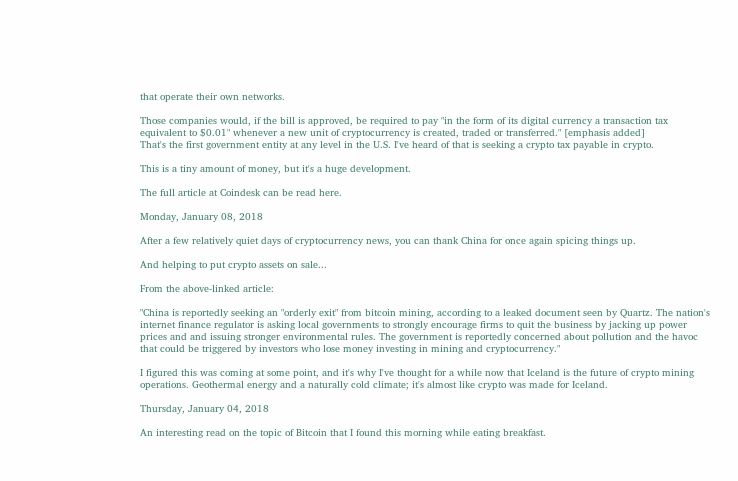that operate their own networks.

Those companies would, if the bill is approved, be required to pay "in the form of its digital currency a transaction tax equivalent to $0.01" whenever a new unit of cryptocurrency is created, traded or transferred." [emphasis added]
That's the first government entity at any level in the U.S. I've heard of that is seeking a crypto tax payable in crypto.

This is a tiny amount of money, but it's a huge development.

The full article at Coindesk can be read here.

Monday, January 08, 2018

After a few relatively quiet days of cryptocurrency news, you can thank China for once again spicing things up.

And helping to put crypto assets on sale...

From the above-linked article:

"China is reportedly seeking an "orderly exit" from bitcoin mining, according to a leaked document seen by Quartz. The nation's internet finance regulator is asking local governments to strongly encourage firms to quit the business by jacking up power prices and and issuing stronger environmental rules. The government is reportedly concerned about pollution and the havoc that could be triggered by investors who lose money investing in mining and cryptocurrency."

I figured this was coming at some point, and it's why I've thought for a while now that Iceland is the future of crypto mining operations. Geothermal energy and a naturally cold climate; it's almost like crypto was made for Iceland.

Thursday, January 04, 2018

An interesting read on the topic of Bitcoin that I found this morning while eating breakfast.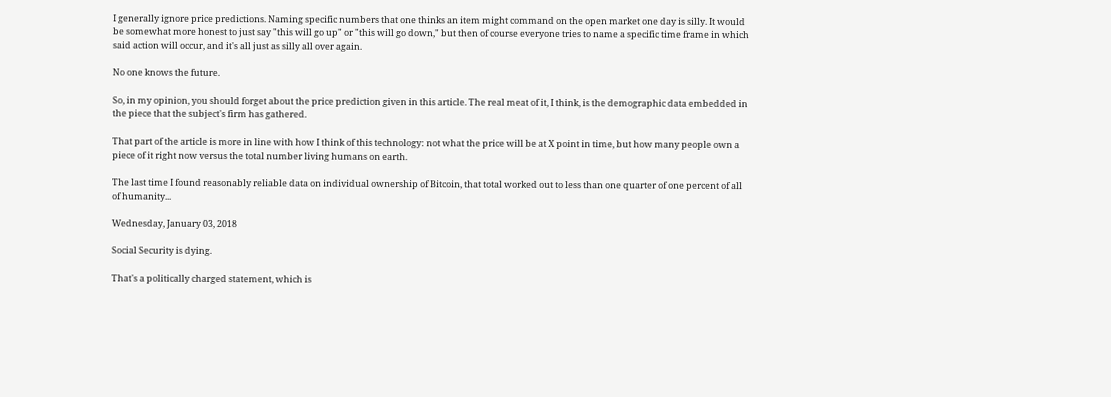I generally ignore price predictions. Naming specific numbers that one thinks an item might command on the open market one day is silly. It would be somewhat more honest to just say "this will go up" or "this will go down," but then of course everyone tries to name a specific time frame in which said action will occur, and it's all just as silly all over again.

No one knows the future.

So, in my opinion, you should forget about the price prediction given in this article. The real meat of it, I think, is the demographic data embedded in the piece that the subject's firm has gathered.

That part of the article is more in line with how I think of this technology: not what the price will be at X point in time, but how many people own a piece of it right now versus the total number living humans on earth.

The last time I found reasonably reliable data on individual ownership of Bitcoin, that total worked out to less than one quarter of one percent of all of humanity...

Wednesday, January 03, 2018

Social Security is dying.

That's a politically charged statement, which is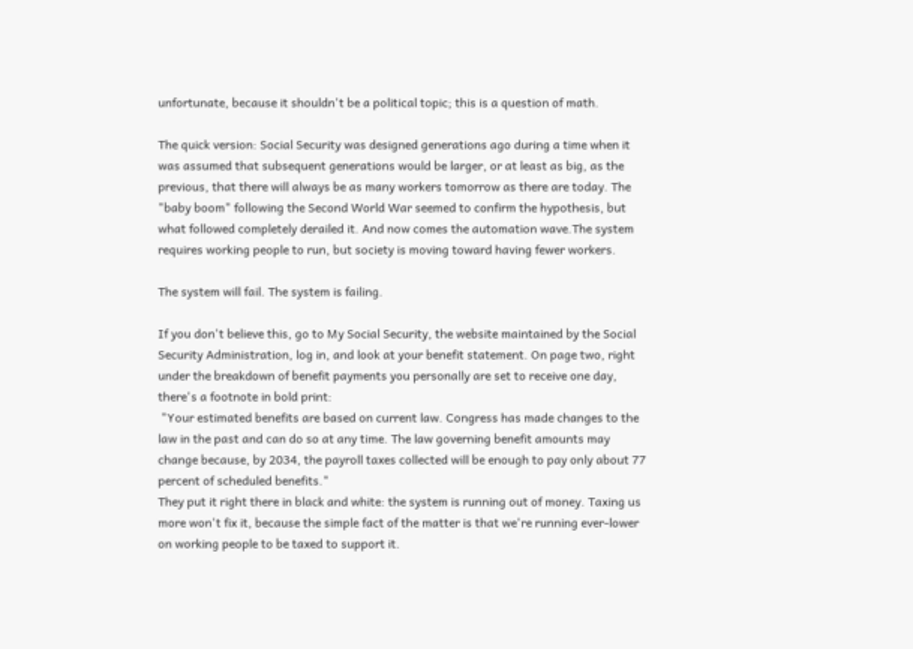unfortunate, because it shouldn't be a political topic; this is a question of math.

The quick version: Social Security was designed generations ago during a time when it was assumed that subsequent generations would be larger, or at least as big, as the previous, that there will always be as many workers tomorrow as there are today. The "baby boom" following the Second World War seemed to confirm the hypothesis, but what followed completely derailed it. And now comes the automation wave.The system requires working people to run, but society is moving toward having fewer workers.

The system will fail. The system is failing.

If you don't believe this, go to My Social Security, the website maintained by the Social Security Administration, log in, and look at your benefit statement. On page two, right under the breakdown of benefit payments you personally are set to receive one day, there's a footnote in bold print:
 "Your estimated benefits are based on current law. Congress has made changes to the law in the past and can do so at any time. The law governing benefit amounts may change because, by 2034, the payroll taxes collected will be enough to pay only about 77 percent of scheduled benefits."
They put it right there in black and white: the system is running out of money. Taxing us more won't fix it, because the simple fact of the matter is that we're running ever-lower on working people to be taxed to support it.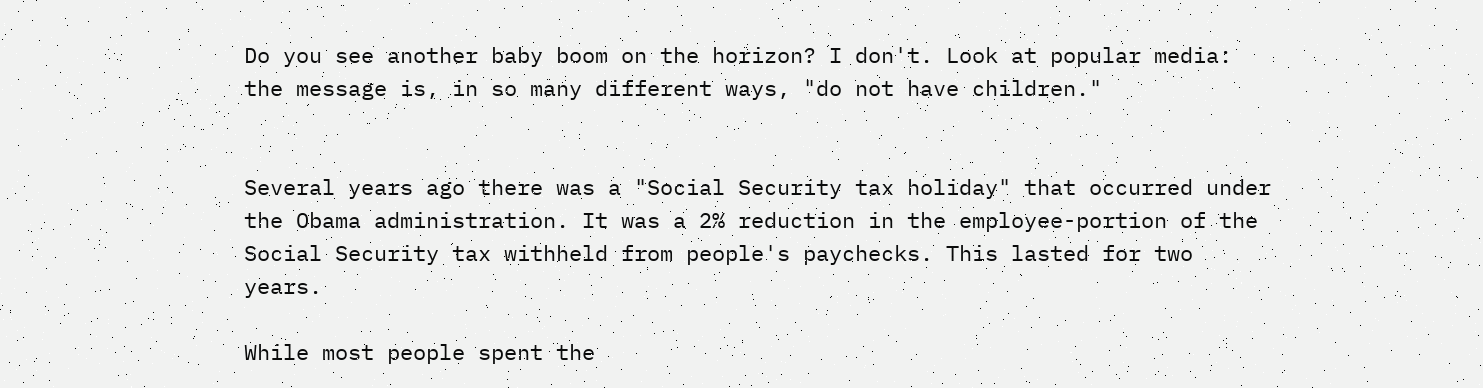Do you see another baby boom on the horizon? I don't. Look at popular media: the message is, in so many different ways, "do not have children."


Several years ago there was a "Social Security tax holiday" that occurred under the Obama administration. It was a 2% reduction in the employee-portion of the Social Security tax withheld from people's paychecks. This lasted for two years.

While most people spent the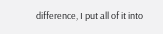difference, I put all of it into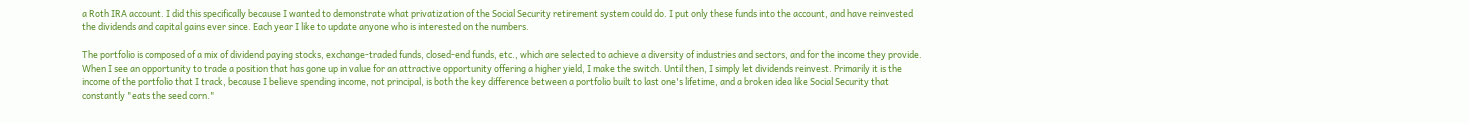a Roth IRA account. I did this specifically because I wanted to demonstrate what privatization of the Social Security retirement system could do. I put only these funds into the account, and have reinvested the dividends and capital gains ever since. Each year I like to update anyone who is interested on the numbers.

The portfolio is composed of a mix of dividend paying stocks, exchange-traded funds, closed-end funds, etc., which are selected to achieve a diversity of industries and sectors, and for the income they provide. When I see an opportunity to trade a position that has gone up in value for an attractive opportunity offering a higher yield, I make the switch. Until then, I simply let dividends reinvest. Primarily it is the income of the portfolio that I track, because I believe spending income, not principal, is both the key difference between a portfolio built to last one's lifetime, and a broken idea like Social Security that constantly "eats the seed corn."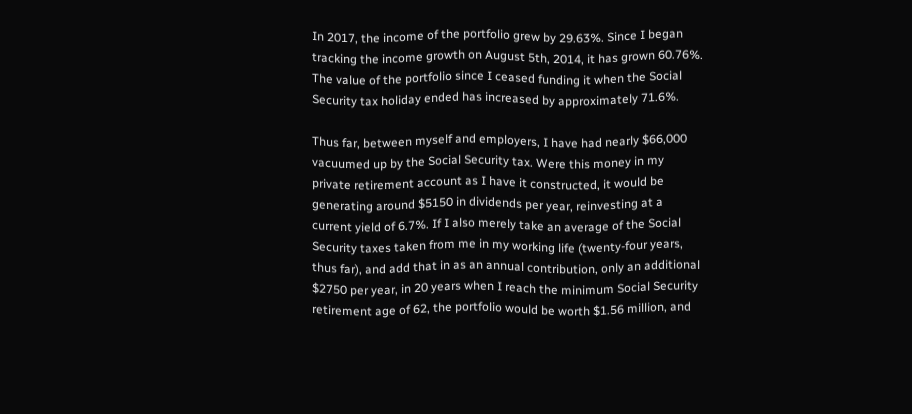In 2017, the income of the portfolio grew by 29.63%. Since I began tracking the income growth on August 5th, 2014, it has grown 60.76%. The value of the portfolio since I ceased funding it when the Social Security tax holiday ended has increased by approximately 71.6%.

Thus far, between myself and employers, I have had nearly $66,000 vacuumed up by the Social Security tax. Were this money in my private retirement account as I have it constructed, it would be generating around $5150 in dividends per year, reinvesting at a current yield of 6.7%. If I also merely take an average of the Social Security taxes taken from me in my working life (twenty-four years, thus far), and add that in as an annual contribution, only an additional $2750 per year, in 20 years when I reach the minimum Social Security retirement age of 62, the portfolio would be worth $1.56 million, and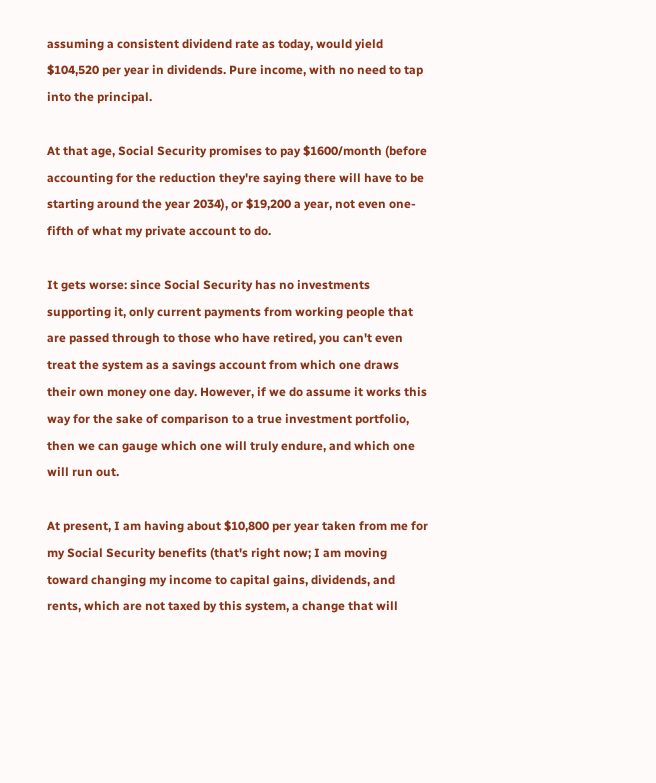assuming a consistent dividend rate as today, would yield $104,520 per year in dividends. Pure income, with no need to tap into the principal.

At that age, Social Security promises to pay $1600/month (before accounting for the reduction they're saying there will have to be starting around the year 2034), or $19,200 a year, not even one-fifth of what my private account to do.

It gets worse: since Social Security has no investments supporting it, only current payments from working people that are passed through to those who have retired, you can't even treat the system as a savings account from which one draws their own money one day. However, if we do assume it works this way for the sake of comparison to a true investment portfolio, then we can gauge which one will truly endure, and which one will run out.

At present, I am having about $10,800 per year taken from me for my Social Security benefits (that's right now; I am moving toward changing my income to capital gains, dividends, and rents, which are not taxed by this system, a change that will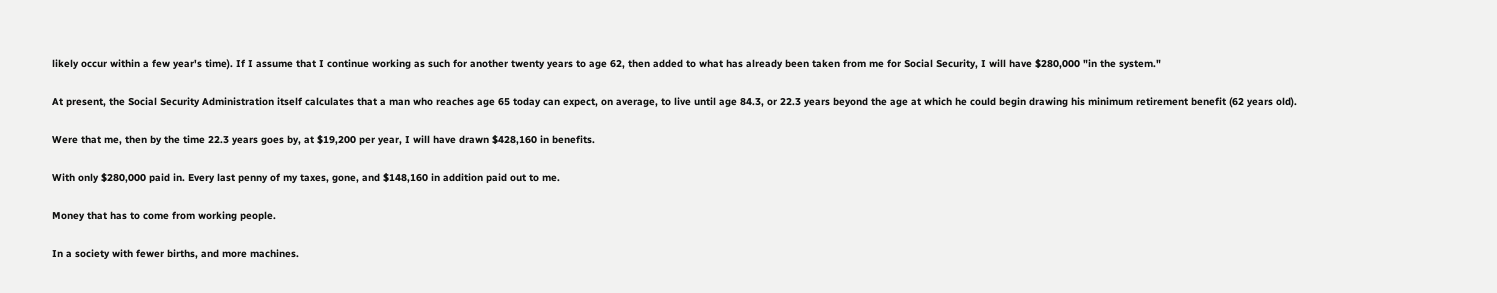likely occur within a few year's time). If I assume that I continue working as such for another twenty years to age 62, then added to what has already been taken from me for Social Security, I will have $280,000 "in the system."

At present, the Social Security Administration itself calculates that a man who reaches age 65 today can expect, on average, to live until age 84.3, or 22.3 years beyond the age at which he could begin drawing his minimum retirement benefit (62 years old).

Were that me, then by the time 22.3 years goes by, at $19,200 per year, I will have drawn $428,160 in benefits.

With only $280,000 paid in. Every last penny of my taxes, gone, and $148,160 in addition paid out to me.

Money that has to come from working people.

In a society with fewer births, and more machines.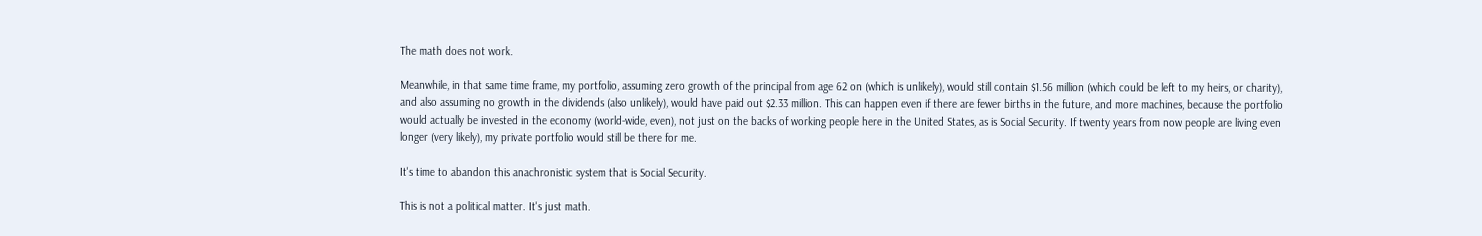The math does not work.

Meanwhile, in that same time frame, my portfolio, assuming zero growth of the principal from age 62 on (which is unlikely), would still contain $1.56 million (which could be left to my heirs, or charity), and also assuming no growth in the dividends (also unlikely), would have paid out $2.33 million. This can happen even if there are fewer births in the future, and more machines, because the portfolio would actually be invested in the economy (world-wide, even), not just on the backs of working people here in the United States, as is Social Security. If twenty years from now people are living even longer (very likely), my private portfolio would still be there for me.

It's time to abandon this anachronistic system that is Social Security.

This is not a political matter. It's just math.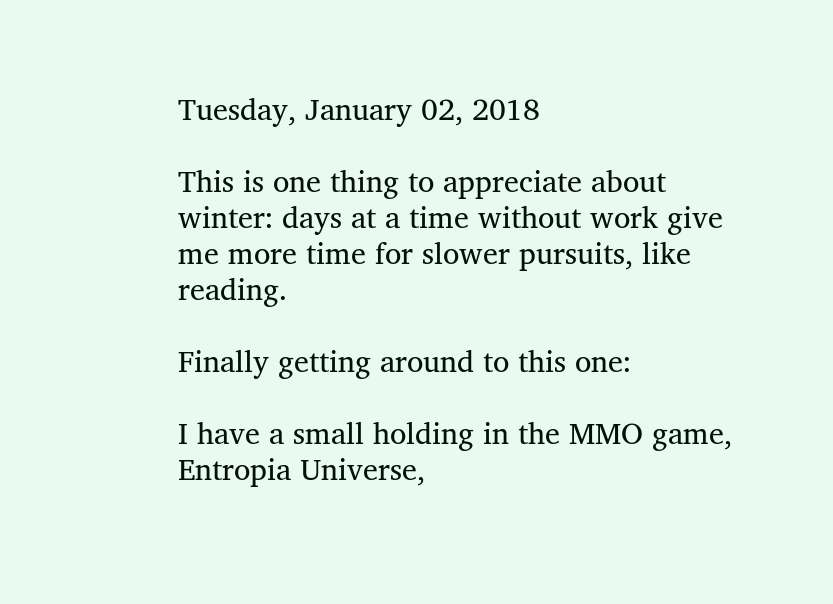Tuesday, January 02, 2018

This is one thing to appreciate about winter: days at a time without work give me more time for slower pursuits, like reading.

Finally getting around to this one:

I have a small holding in the MMO game, Entropia Universe,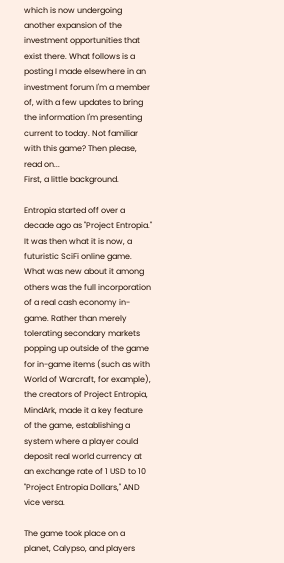which is now undergoing another expansion of the investment opportunities that exist there. What follows is a posting I made elsewhere in an investment forum I'm a member of, with a few updates to bring the information I'm presenting current to today. Not familiar with this game? Then please, read on...
First, a little background.

Entropia started off over a decade ago as "Project Entropia." It was then what it is now, a futuristic SciFi online game. What was new about it among others was the full incorporation of a real cash economy in-game. Rather than merely tolerating secondary markets popping up outside of the game for in-game items (such as with World of Warcraft, for example), the creators of Project Entropia, MindArk, made it a key feature of the game, establishing a system where a player could deposit real world currency at an exchange rate of 1 USD to 10 "Project Entropia Dollars," AND vice versa.

The game took place on a planet, Calypso, and players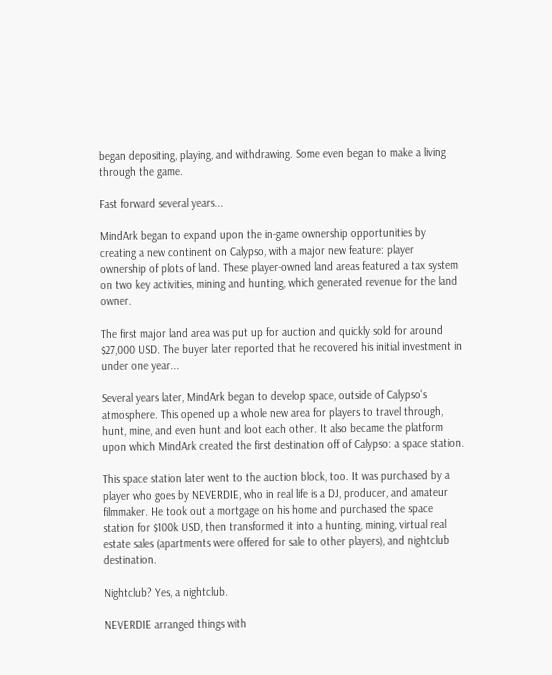began depositing, playing, and withdrawing. Some even began to make a living through the game.

Fast forward several years...

MindArk began to expand upon the in-game ownership opportunities by creating a new continent on Calypso, with a major new feature: player ownership of plots of land. These player-owned land areas featured a tax system on two key activities, mining and hunting, which generated revenue for the land owner.

The first major land area was put up for auction and quickly sold for around $27,000 USD. The buyer later reported that he recovered his initial investment in under one year...

Several years later, MindArk began to develop space, outside of Calypso's atmosphere. This opened up a whole new area for players to travel through, hunt, mine, and even hunt and loot each other. It also became the platform upon which MindArk created the first destination off of Calypso: a space station.

This space station later went to the auction block, too. It was purchased by a player who goes by NEVERDIE, who in real life is a DJ, producer, and amateur filmmaker. He took out a mortgage on his home and purchased the space station for $100k USD, then transformed it into a hunting, mining, virtual real estate sales (apartments were offered for sale to other players), and nightclub destination.

Nightclub? Yes, a nightclub.

NEVERDIE arranged things with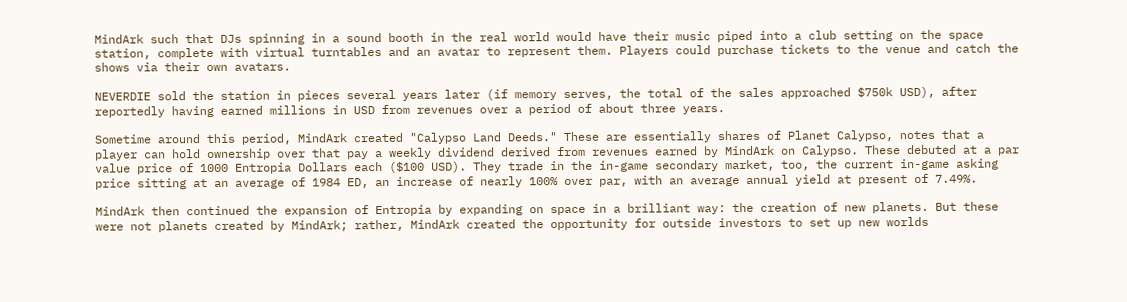MindArk such that DJs spinning in a sound booth in the real world would have their music piped into a club setting on the space station, complete with virtual turntables and an avatar to represent them. Players could purchase tickets to the venue and catch the shows via their own avatars.

NEVERDIE sold the station in pieces several years later (if memory serves, the total of the sales approached $750k USD), after reportedly having earned millions in USD from revenues over a period of about three years.

Sometime around this period, MindArk created "Calypso Land Deeds." These are essentially shares of Planet Calypso, notes that a player can hold ownership over that pay a weekly dividend derived from revenues earned by MindArk on Calypso. These debuted at a par value price of 1000 Entropia Dollars each ($100 USD). They trade in the in-game secondary market, too, the current in-game asking price sitting at an average of 1984 ED, an increase of nearly 100% over par, with an average annual yield at present of 7.49%.

MindArk then continued the expansion of Entropia by expanding on space in a brilliant way: the creation of new planets. But these were not planets created by MindArk; rather, MindArk created the opportunity for outside investors to set up new worlds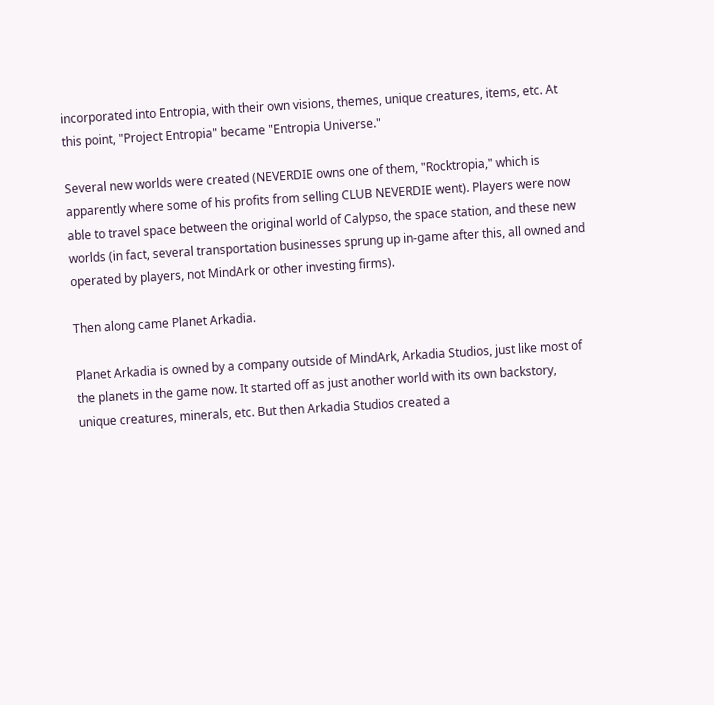incorporated into Entropia, with their own visions, themes, unique creatures, items, etc. At this point, "Project Entropia" became "Entropia Universe."

Several new worlds were created (NEVERDIE owns one of them, "Rocktropia," which is apparently where some of his profits from selling CLUB NEVERDIE went). Players were now able to travel space between the original world of Calypso, the space station, and these new worlds (in fact, several transportation businesses sprung up in-game after this, all owned and operated by players, not MindArk or other investing firms).

Then along came Planet Arkadia.

Planet Arkadia is owned by a company outside of MindArk, Arkadia Studios, just like most of the planets in the game now. It started off as just another world with its own backstory, unique creatures, minerals, etc. But then Arkadia Studios created a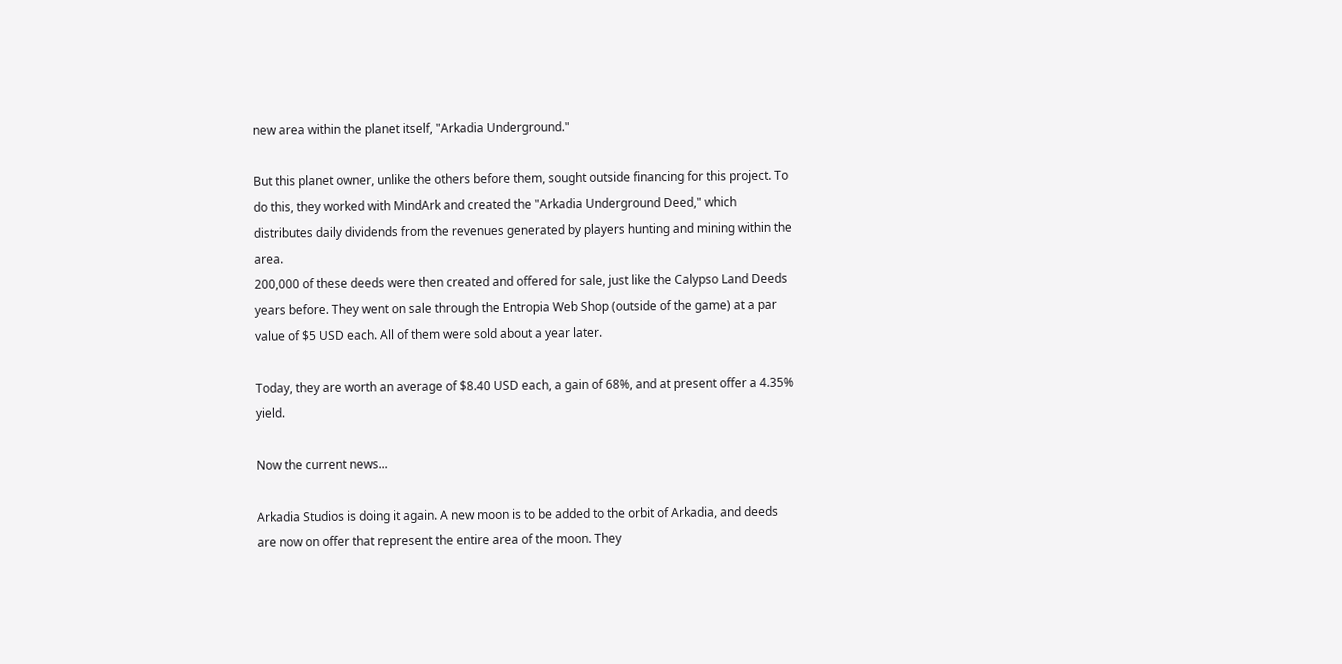new area within the planet itself, "Arkadia Underground."

But this planet owner, unlike the others before them, sought outside financing for this project. To do this, they worked with MindArk and created the "Arkadia Underground Deed," which distributes daily dividends from the revenues generated by players hunting and mining within the area.
200,000 of these deeds were then created and offered for sale, just like the Calypso Land Deeds years before. They went on sale through the Entropia Web Shop (outside of the game) at a par value of $5 USD each. All of them were sold about a year later.

Today, they are worth an average of $8.40 USD each, a gain of 68%, and at present offer a 4.35% yield.

Now the current news...

Arkadia Studios is doing it again. A new moon is to be added to the orbit of Arkadia, and deeds are now on offer that represent the entire area of the moon. They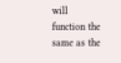will function the same as the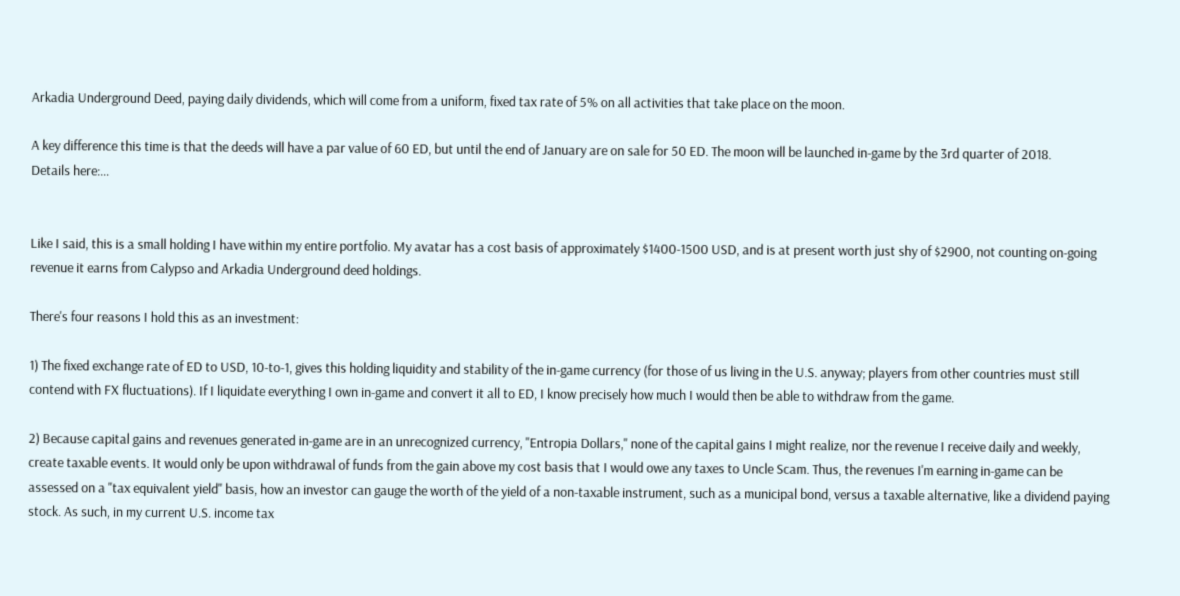Arkadia Underground Deed, paying daily dividends, which will come from a uniform, fixed tax rate of 5% on all activities that take place on the moon.

A key difference this time is that the deeds will have a par value of 60 ED, but until the end of January are on sale for 50 ED. The moon will be launched in-game by the 3rd quarter of 2018.
Details here:…


Like I said, this is a small holding I have within my entire portfolio. My avatar has a cost basis of approximately $1400-1500 USD, and is at present worth just shy of $2900, not counting on-going revenue it earns from Calypso and Arkadia Underground deed holdings.

There's four reasons I hold this as an investment:

1) The fixed exchange rate of ED to USD, 10-to-1, gives this holding liquidity and stability of the in-game currency (for those of us living in the U.S. anyway; players from other countries must still contend with FX fluctuations). If I liquidate everything I own in-game and convert it all to ED, I know precisely how much I would then be able to withdraw from the game.

2) Because capital gains and revenues generated in-game are in an unrecognized currency, "Entropia Dollars," none of the capital gains I might realize, nor the revenue I receive daily and weekly, create taxable events. It would only be upon withdrawal of funds from the gain above my cost basis that I would owe any taxes to Uncle Scam. Thus, the revenues I'm earning in-game can be assessed on a "tax equivalent yield" basis, how an investor can gauge the worth of the yield of a non-taxable instrument, such as a municipal bond, versus a taxable alternative, like a dividend paying stock. As such, in my current U.S. income tax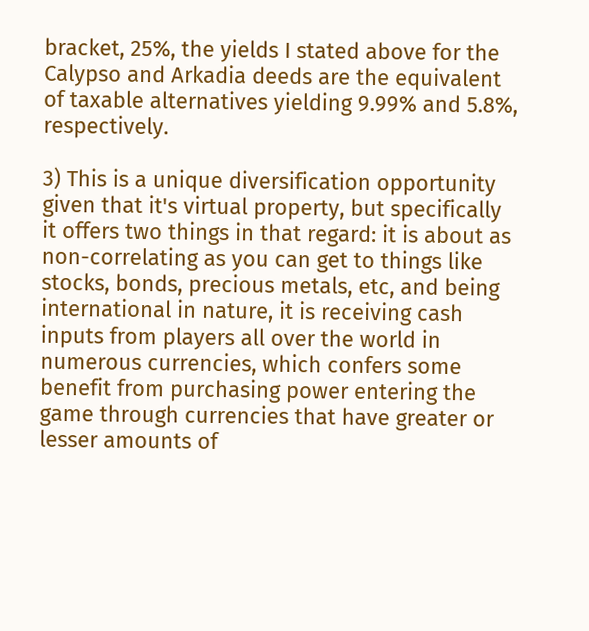bracket, 25%, the yields I stated above for the Calypso and Arkadia deeds are the equivalent of taxable alternatives yielding 9.99% and 5.8%, respectively.

3) This is a unique diversification opportunity given that it's virtual property, but specifically it offers two things in that regard: it is about as non-correlating as you can get to things like stocks, bonds, precious metals, etc, and being international in nature, it is receiving cash inputs from players all over the world in numerous currencies, which confers some benefit from purchasing power entering the game through currencies that have greater or lesser amounts of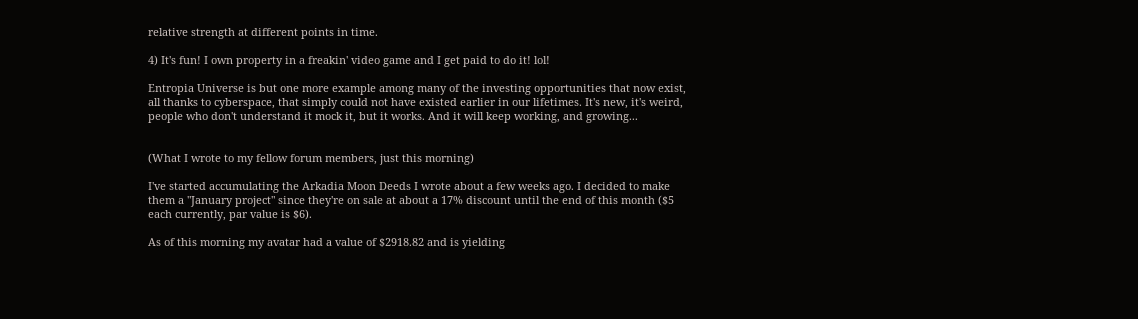relative strength at different points in time.

4) It's fun! I own property in a freakin' video game and I get paid to do it! lol!

Entropia Universe is but one more example among many of the investing opportunities that now exist, all thanks to cyberspace, that simply could not have existed earlier in our lifetimes. It's new, it's weird, people who don't understand it mock it, but it works. And it will keep working, and growing...


(What I wrote to my fellow forum members, just this morning)

I've started accumulating the Arkadia Moon Deeds I wrote about a few weeks ago. I decided to make them a "January project" since they're on sale at about a 17% discount until the end of this month ($5 each currently, par value is $6).

As of this morning my avatar had a value of $2918.82 and is yielding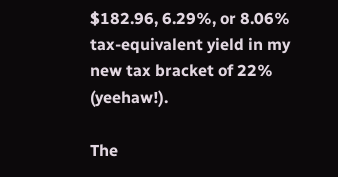$182.96, 6.29%, or 8.06% tax-equivalent yield in my new tax bracket of 22% (yeehaw!).

The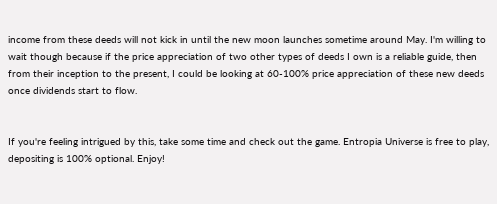income from these deeds will not kick in until the new moon launches sometime around May. I'm willing to wait though because if the price appreciation of two other types of deeds I own is a reliable guide, then from their inception to the present, I could be looking at 60-100% price appreciation of these new deeds once dividends start to flow.


If you're feeling intrigued by this, take some time and check out the game. Entropia Universe is free to play, depositing is 100% optional. Enjoy!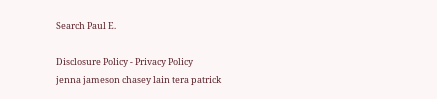Search Paul E.

Disclosure Policy - Privacy Policy
jenna jameson chasey lain tera patrick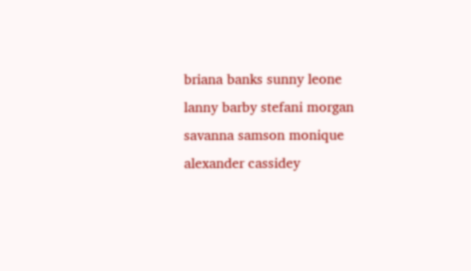briana banks sunny leone lanny barby stefani morgan savanna samson monique alexander cassidey